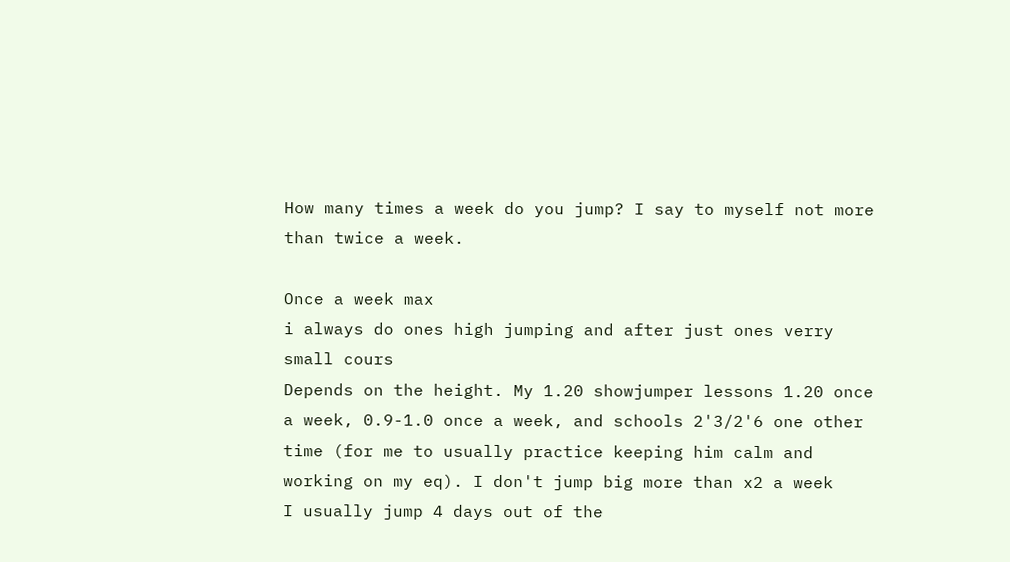How many times a week do you jump? I say to myself not more than twice a week.

Once a week max
i always do ones high jumping and after just ones verry small cours
Depends on the height. My 1.20 showjumper lessons 1.20 once a week, 0.9-1.0 once a week, and schools 2'3/2'6 one other time (for me to usually practice keeping him calm and working on my eq). I don't jump big more than x2 a week
I usually jump 4 days out of the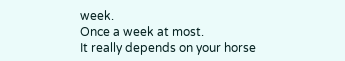week.
Once a week at most.
It really depends on your horse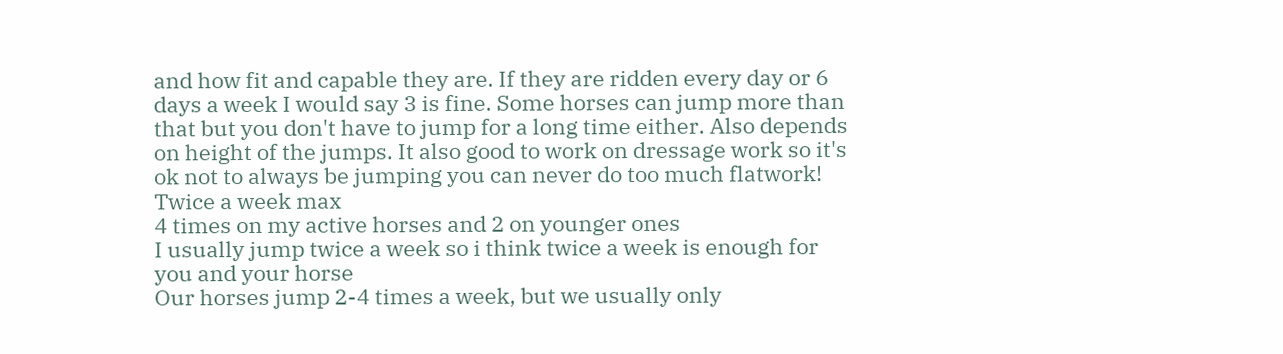and how fit and capable they are. If they are ridden every day or 6 days a week I would say 3 is fine. Some horses can jump more than that but you don't have to jump for a long time either. Also depends on height of the jumps. It also good to work on dressage work so it's ok not to always be jumping you can never do too much flatwork!
Twice a week max
4 times on my active horses and 2 on younger ones
I usually jump twice a week so i think twice a week is enough for you and your horse
Our horses jump 2-4 times a week, but we usually only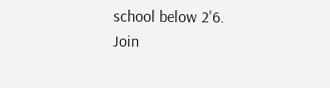school below 2'6.
Join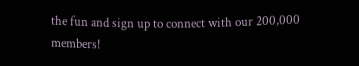the fun and sign up to connect with our 200,000 members!